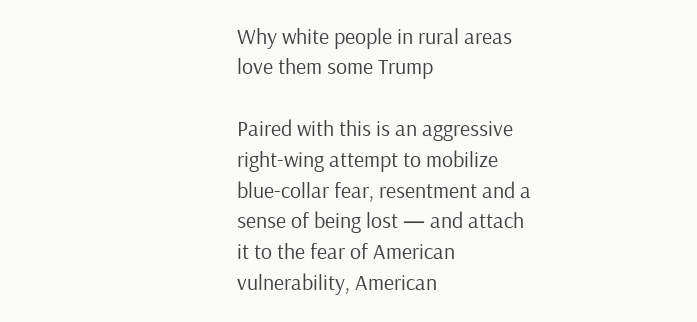Why white people in rural areas love them some Trump

Paired with this is an aggressive right-wing attempt to mobilize blue-collar fear, resentment and a sense of being lost — and attach it to the fear of American vulnerability, American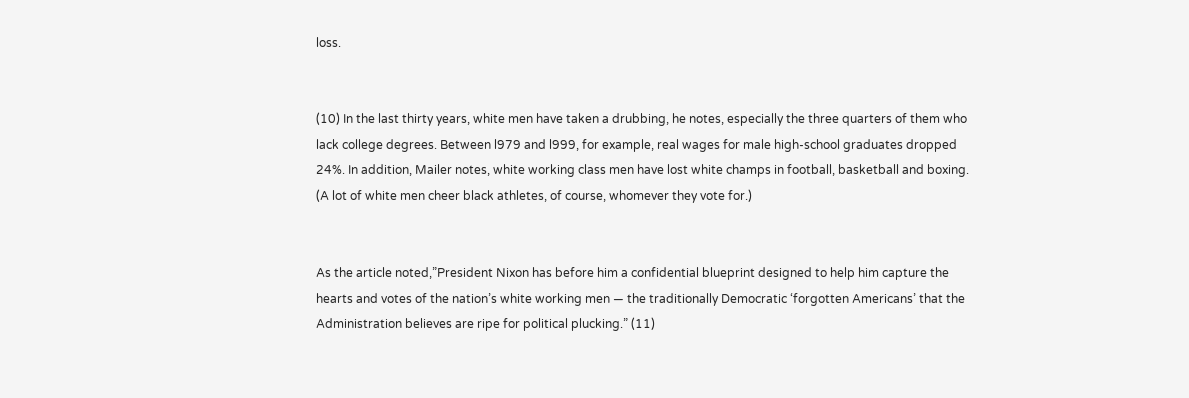loss.


(10) In the last thirty years, white men have taken a drubbing, he notes, especially the three quarters of them who lack college degrees. Between l979 and l999, for example, real wages for male high-school graduates dropped 24%. In addition, Mailer notes, white working class men have lost white champs in football, basketball and boxing. (A lot of white men cheer black athletes, of course, whomever they vote for.)


As the article noted,”President Nixon has before him a confidential blueprint designed to help him capture the hearts and votes of the nation’s white working men — the traditionally Democratic ‘forgotten Americans’ that the Administration believes are ripe for political plucking.” (11)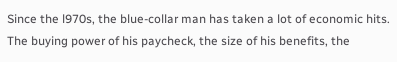Since the l970s, the blue-collar man has taken a lot of economic hits. The buying power of his paycheck, the size of his benefits, the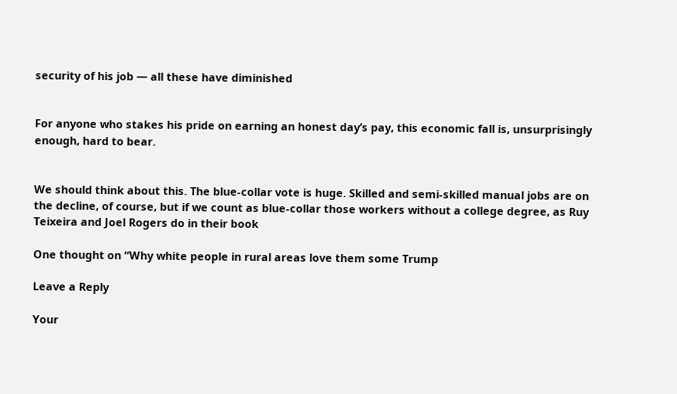security of his job — all these have diminished


For anyone who stakes his pride on earning an honest day’s pay, this economic fall is, unsurprisingly enough, hard to bear.


We should think about this. The blue-collar vote is huge. Skilled and semi-skilled manual jobs are on the decline, of course, but if we count as blue-collar those workers without a college degree, as Ruy Teixeira and Joel Rogers do in their book

One thought on “Why white people in rural areas love them some Trump

Leave a Reply

Your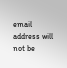email address will not be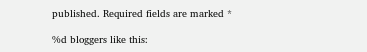published. Required fields are marked *

%d bloggers like this: